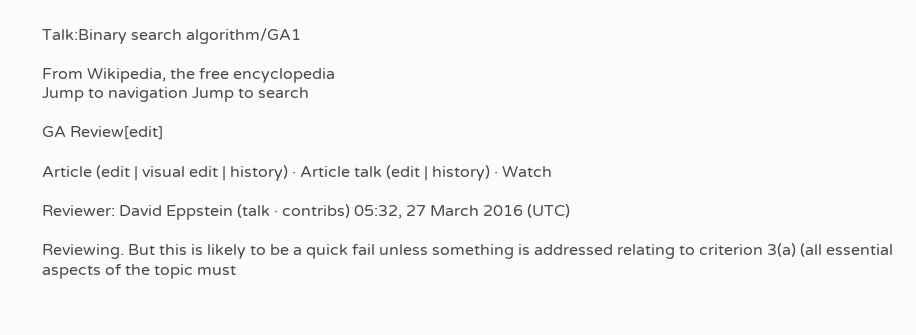Talk:Binary search algorithm/GA1

From Wikipedia, the free encyclopedia
Jump to navigation Jump to search

GA Review[edit]

Article (edit | visual edit | history) · Article talk (edit | history) · Watch

Reviewer: David Eppstein (talk · contribs) 05:32, 27 March 2016 (UTC)

Reviewing. But this is likely to be a quick fail unless something is addressed relating to criterion 3(a) (all essential aspects of the topic must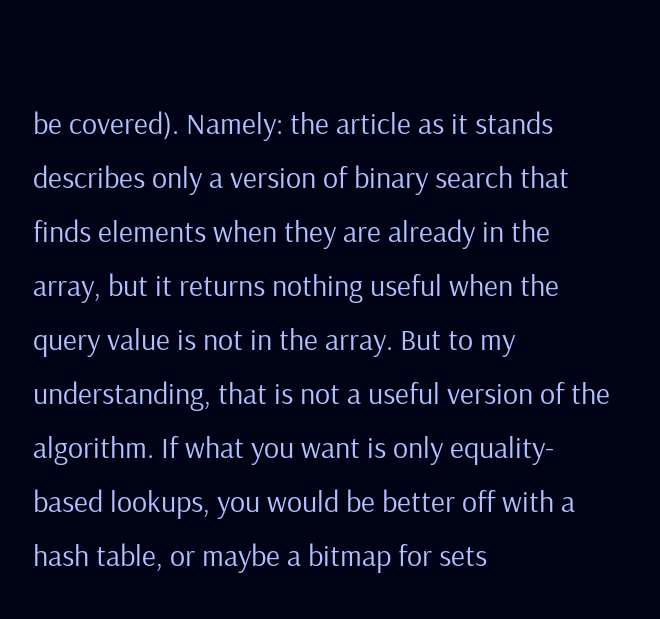be covered). Namely: the article as it stands describes only a version of binary search that finds elements when they are already in the array, but it returns nothing useful when the query value is not in the array. But to my understanding, that is not a useful version of the algorithm. If what you want is only equality-based lookups, you would be better off with a hash table, or maybe a bitmap for sets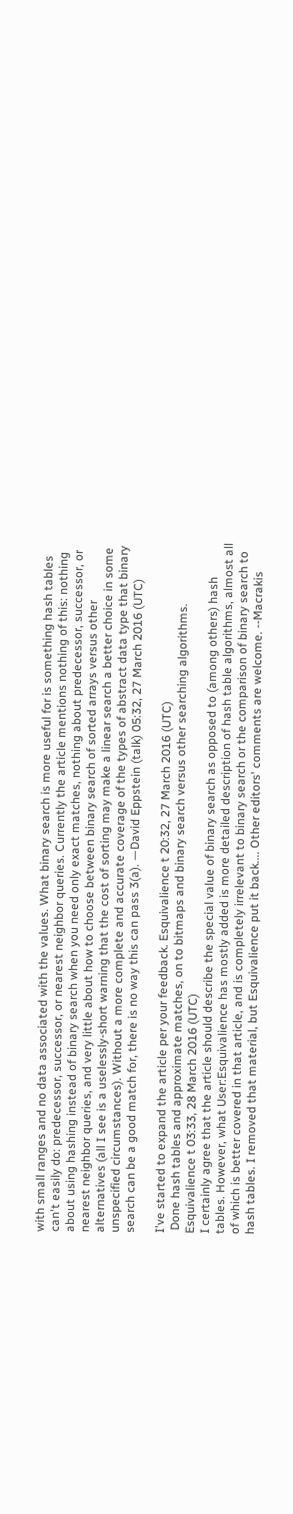with small ranges and no data associated with the values. What binary search is more useful for is something hash tables can't easily do: predecessor, successor, or nearest neighbor queries. Currently the article mentions nothing of this: nothing about using hashing instead of binary search when you need only exact matches, nothing about predecessor, successor, or nearest neighbor queries, and very little about how to choose between binary search of sorted arrays versus other alternatives (all I see is a uselessly-short warning that the cost of sorting may make a linear search a better choice in some unspecified circumstances). Without a more complete and accurate coverage of the types of abstract data type that binary search can be a good match for, there is no way this can pass 3(a). —David Eppstein (talk) 05:32, 27 March 2016 (UTC)

I've started to expand the article per your feedback. Esquivalience t 20:32, 27 March 2016 (UTC)
 Done hash tables and approximate matches, on to bitmaps and binary search versus other searching algorithms. Esquivalience t 03:33, 28 March 2016 (UTC)
I certainly agree that the article should describe the special value of binary search as opposed to (among others) hash tables. However, what User:Esquivalience has mostly added is more detailed description of hash table algorithms, almost all of which is better covered in that article, and is completely irrelevant to binary search or the comparison of binary search to hash tables. I removed that material, but Esquivalience put it back.... Other editors' comments are welcome. --Macrakis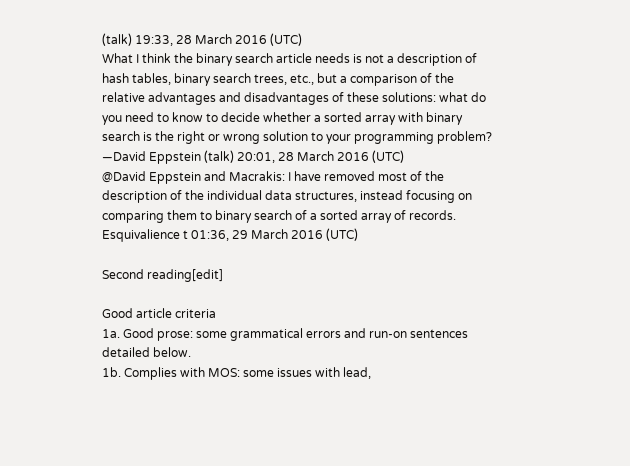(talk) 19:33, 28 March 2016 (UTC)
What I think the binary search article needs is not a description of hash tables, binary search trees, etc., but a comparison of the relative advantages and disadvantages of these solutions: what do you need to know to decide whether a sorted array with binary search is the right or wrong solution to your programming problem? —David Eppstein (talk) 20:01, 28 March 2016 (UTC)
@David Eppstein and Macrakis: I have removed most of the description of the individual data structures, instead focusing on comparing them to binary search of a sorted array of records. Esquivalience t 01:36, 29 March 2016 (UTC)

Second reading[edit]

Good article criteria
1a. Good prose: some grammatical errors and run-on sentences detailed below.
1b. Complies with MOS: some issues with lead,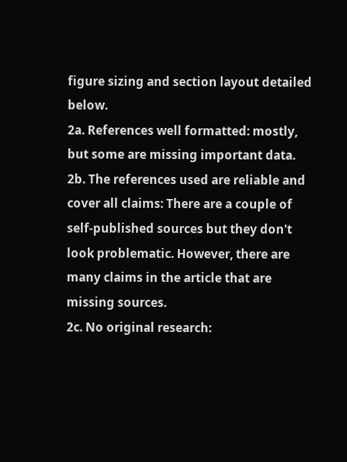figure sizing and section layout detailed below.
2a. References well formatted: mostly, but some are missing important data.
2b. The references used are reliable and cover all claims: There are a couple of self-published sources but they don't look problematic. However, there are many claims in the article that are missing sources.
2c. No original research: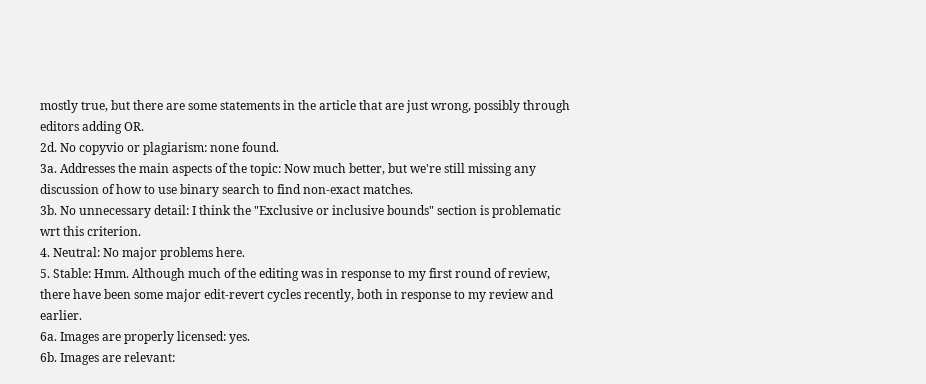mostly true, but there are some statements in the article that are just wrong, possibly through editors adding OR.
2d. No copyvio or plagiarism: none found.
3a. Addresses the main aspects of the topic: Now much better, but we're still missing any discussion of how to use binary search to find non-exact matches.
3b. No unnecessary detail: I think the "Exclusive or inclusive bounds" section is problematic wrt this criterion.
4. Neutral: No major problems here.
5. Stable: Hmm. Although much of the editing was in response to my first round of review, there have been some major edit-revert cycles recently, both in response to my review and earlier.
6a. Images are properly licensed: yes.
6b. Images are relevant: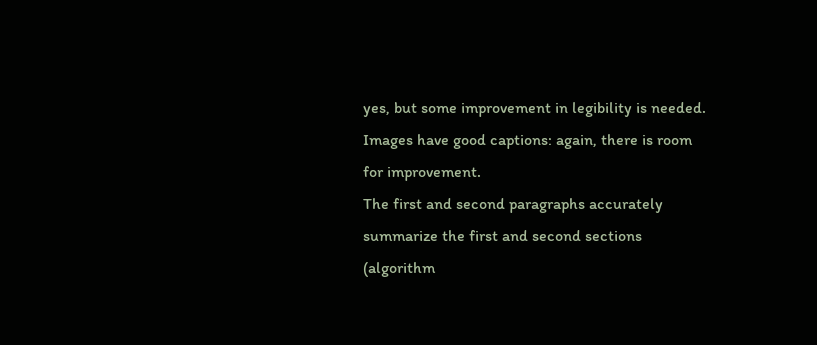yes, but some improvement in legibility is needed. Images have good captions: again, there is room for improvement.
The first and second paragraphs accurately summarize the first and second sections (algorithm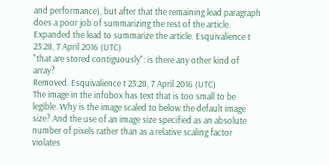and performance), but after that the remaining lead paragraph does a poor job of summarizing the rest of the article.
Expanded the lead to summarize the article. Esquivalience t 23:28, 7 April 2016 (UTC)
"that are stored contiguously": is there any other kind of array?
Removed. Esquivalience t 23:28, 7 April 2016 (UTC)
The image in the infobox has text that is too small to be legible. Why is the image scaled to below the default image size? And the use of an image size specified as an absolute number of pixels rather than as a relative scaling factor violates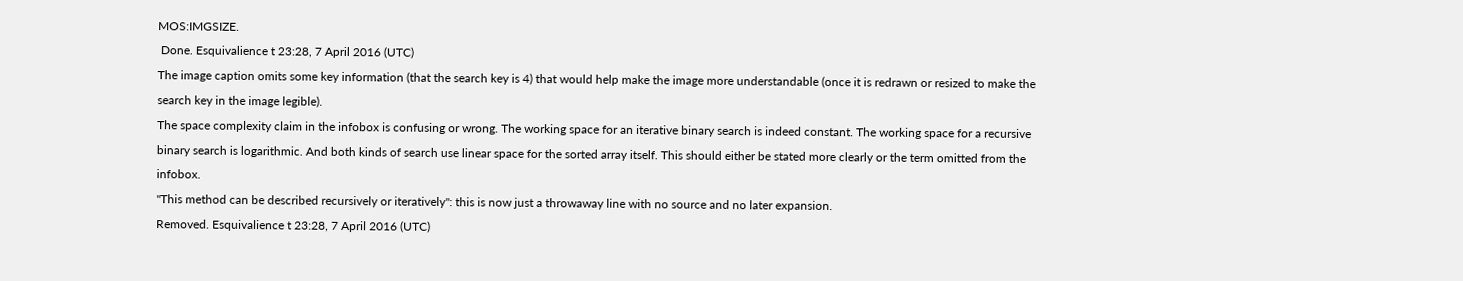MOS:IMGSIZE.
 Done. Esquivalience t 23:28, 7 April 2016 (UTC)
The image caption omits some key information (that the search key is 4) that would help make the image more understandable (once it is redrawn or resized to make the search key in the image legible).
The space complexity claim in the infobox is confusing or wrong. The working space for an iterative binary search is indeed constant. The working space for a recursive binary search is logarithmic. And both kinds of search use linear space for the sorted array itself. This should either be stated more clearly or the term omitted from the infobox.
"This method can be described recursively or iteratively": this is now just a throwaway line with no source and no later expansion.
Removed. Esquivalience t 23:28, 7 April 2016 (UTC)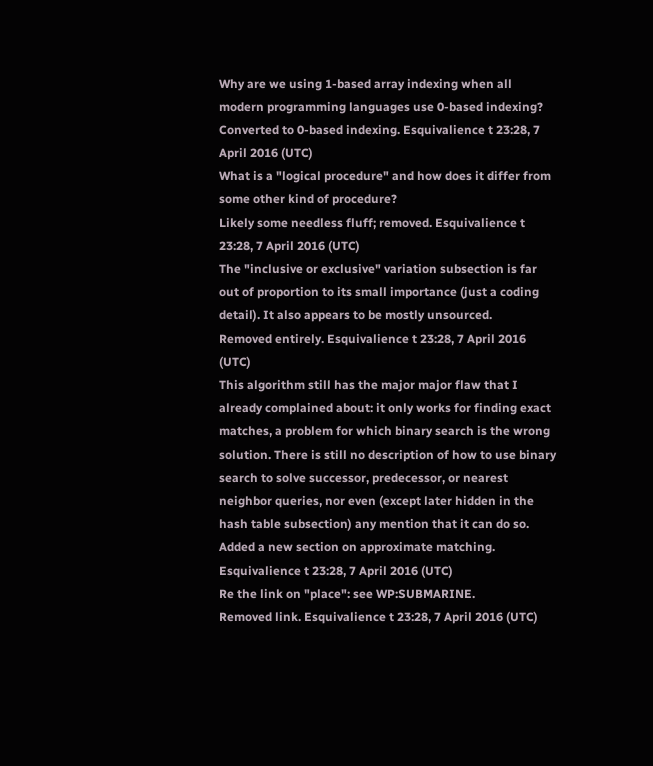Why are we using 1-based array indexing when all modern programming languages use 0-based indexing?
Converted to 0-based indexing. Esquivalience t 23:28, 7 April 2016 (UTC)
What is a "logical procedure" and how does it differ from some other kind of procedure?
Likely some needless fluff; removed. Esquivalience t 23:28, 7 April 2016 (UTC)
The "inclusive or exclusive" variation subsection is far out of proportion to its small importance (just a coding detail). It also appears to be mostly unsourced.
Removed entirely. Esquivalience t 23:28, 7 April 2016 (UTC)
This algorithm still has the major major flaw that I already complained about: it only works for finding exact matches, a problem for which binary search is the wrong solution. There is still no description of how to use binary search to solve successor, predecessor, or nearest neighbor queries, nor even (except later hidden in the hash table subsection) any mention that it can do so.
Added a new section on approximate matching. Esquivalience t 23:28, 7 April 2016 (UTC)
Re the link on "place": see WP:SUBMARINE.
Removed link. Esquivalience t 23:28, 7 April 2016 (UTC)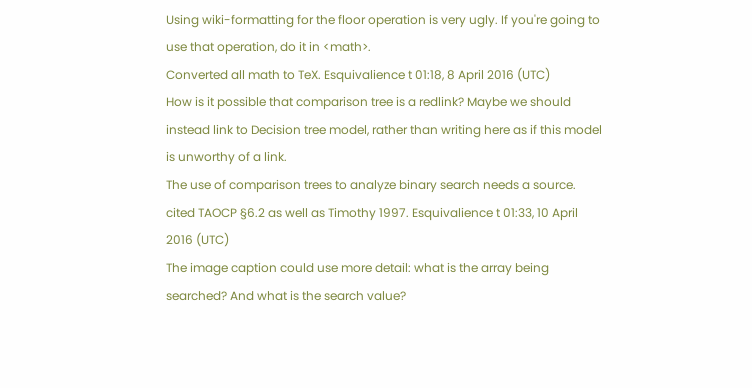Using wiki-formatting for the floor operation is very ugly. If you're going to use that operation, do it in <math>.
Converted all math to TeX. Esquivalience t 01:18, 8 April 2016 (UTC)
How is it possible that comparison tree is a redlink? Maybe we should instead link to Decision tree model, rather than writing here as if this model is unworthy of a link.
The use of comparison trees to analyze binary search needs a source.
cited TAOCP §6.2 as well as Timothy 1997. Esquivalience t 01:33, 10 April 2016 (UTC)
The image caption could use more detail: what is the array being searched? And what is the search value?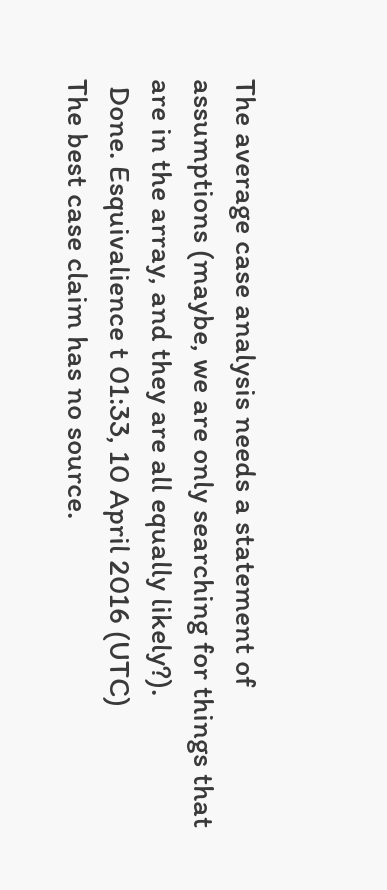The average case analysis needs a statement of assumptions (maybe, we are only searching for things that are in the array, and they are all equally likely?).
 Done. Esquivalience t 01:33, 10 April 2016 (UTC)
The best case claim has no source.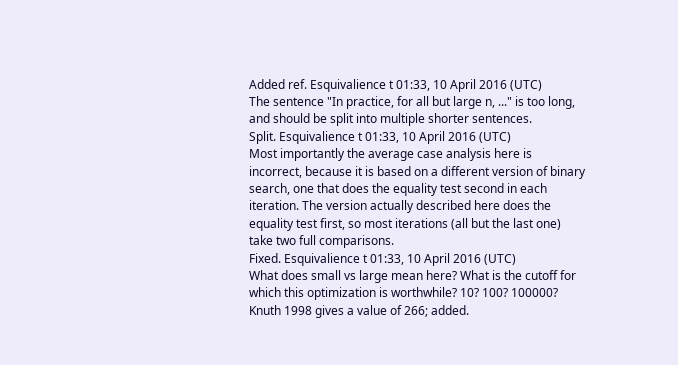Added ref. Esquivalience t 01:33, 10 April 2016 (UTC)
The sentence "In practice, for all but large n, ..." is too long, and should be split into multiple shorter sentences.
Split. Esquivalience t 01:33, 10 April 2016 (UTC)
Most importantly the average case analysis here is incorrect, because it is based on a different version of binary search, one that does the equality test second in each iteration. The version actually described here does the equality test first, so most iterations (all but the last one) take two full comparisons.
Fixed. Esquivalience t 01:33, 10 April 2016 (UTC)
What does small vs large mean here? What is the cutoff for which this optimization is worthwhile? 10? 100? 100000?
Knuth 1998 gives a value of 266; added.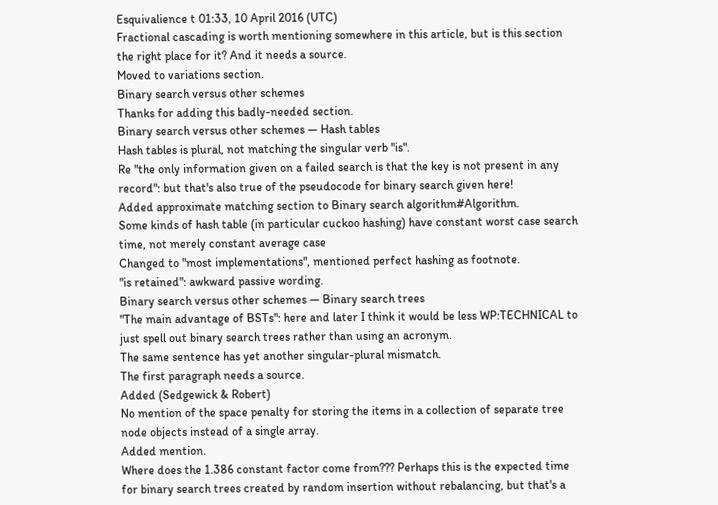Esquivalience t 01:33, 10 April 2016 (UTC)
Fractional cascading is worth mentioning somewhere in this article, but is this section the right place for it? And it needs a source.
Moved to variations section.
Binary search versus other schemes
Thanks for adding this badly-needed section.
Binary search versus other schemes — Hash tables
Hash tables is plural, not matching the singular verb "is".
Re "the only information given on a failed search is that the key is not present in any record": but that's also true of the pseudocode for binary search given here!
Added approximate matching section to Binary search algorithm#Algorithm.
Some kinds of hash table (in particular cuckoo hashing) have constant worst case search time, not merely constant average case
Changed to "most implementations", mentioned perfect hashing as footnote.
"is retained": awkward passive wording.
Binary search versus other schemes — Binary search trees
"The main advantage of BSTs": here and later I think it would be less WP:TECHNICAL to just spell out binary search trees rather than using an acronym.
The same sentence has yet another singular-plural mismatch.
The first paragraph needs a source.
Added (Sedgewick & Robert)
No mention of the space penalty for storing the items in a collection of separate tree node objects instead of a single array.
Added mention.
Where does the 1.386 constant factor come from??? Perhaps this is the expected time for binary search trees created by random insertion without rebalancing, but that's a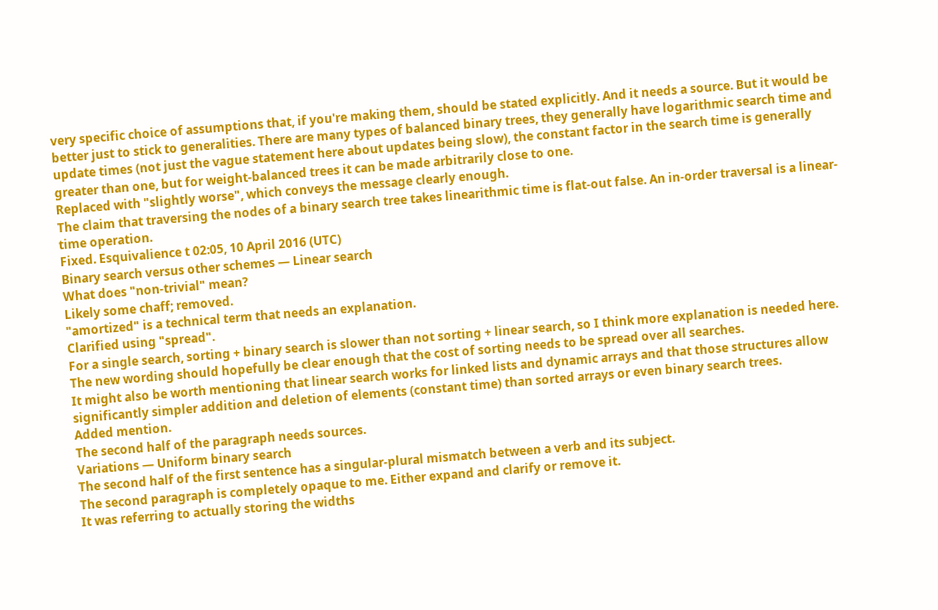very specific choice of assumptions that, if you're making them, should be stated explicitly. And it needs a source. But it would be better just to stick to generalities. There are many types of balanced binary trees, they generally have logarithmic search time and update times (not just the vague statement here about updates being slow), the constant factor in the search time is generally greater than one, but for weight-balanced trees it can be made arbitrarily close to one.
Replaced with "slightly worse", which conveys the message clearly enough.
The claim that traversing the nodes of a binary search tree takes linearithmic time is flat-out false. An in-order traversal is a linear-time operation.
Fixed. Esquivalience t 02:05, 10 April 2016 (UTC)
Binary search versus other schemes — Linear search
What does "non-trivial" mean?
Likely some chaff; removed.
"amortized" is a technical term that needs an explanation.
Clarified using "spread".
For a single search, sorting + binary search is slower than not sorting + linear search, so I think more explanation is needed here.
The new wording should hopefully be clear enough that the cost of sorting needs to be spread over all searches.
It might also be worth mentioning that linear search works for linked lists and dynamic arrays and that those structures allow significantly simpler addition and deletion of elements (constant time) than sorted arrays or even binary search trees.
Added mention.
The second half of the paragraph needs sources.
Variations — Uniform binary search
The second half of the first sentence has a singular-plural mismatch between a verb and its subject.
The second paragraph is completely opaque to me. Either expand and clarify or remove it.
It was referring to actually storing the widths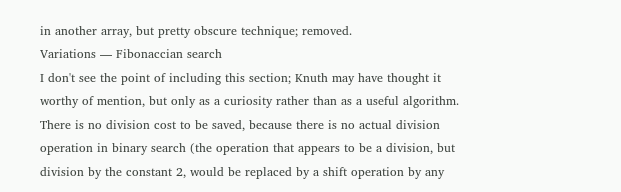in another array, but pretty obscure technique; removed.
Variations — Fibonaccian search
I don't see the point of including this section; Knuth may have thought it worthy of mention, but only as a curiosity rather than as a useful algorithm. There is no division cost to be saved, because there is no actual division operation in binary search (the operation that appears to be a division, but division by the constant 2, would be replaced by a shift operation by any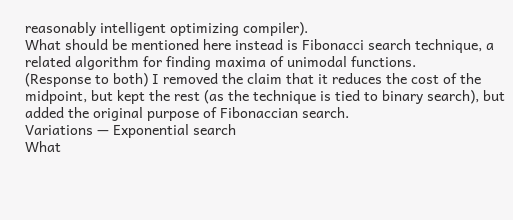reasonably intelligent optimizing compiler).
What should be mentioned here instead is Fibonacci search technique, a related algorithm for finding maxima of unimodal functions.
(Response to both) I removed the claim that it reduces the cost of the midpoint, but kept the rest (as the technique is tied to binary search), but added the original purpose of Fibonaccian search.
Variations — Exponential search
What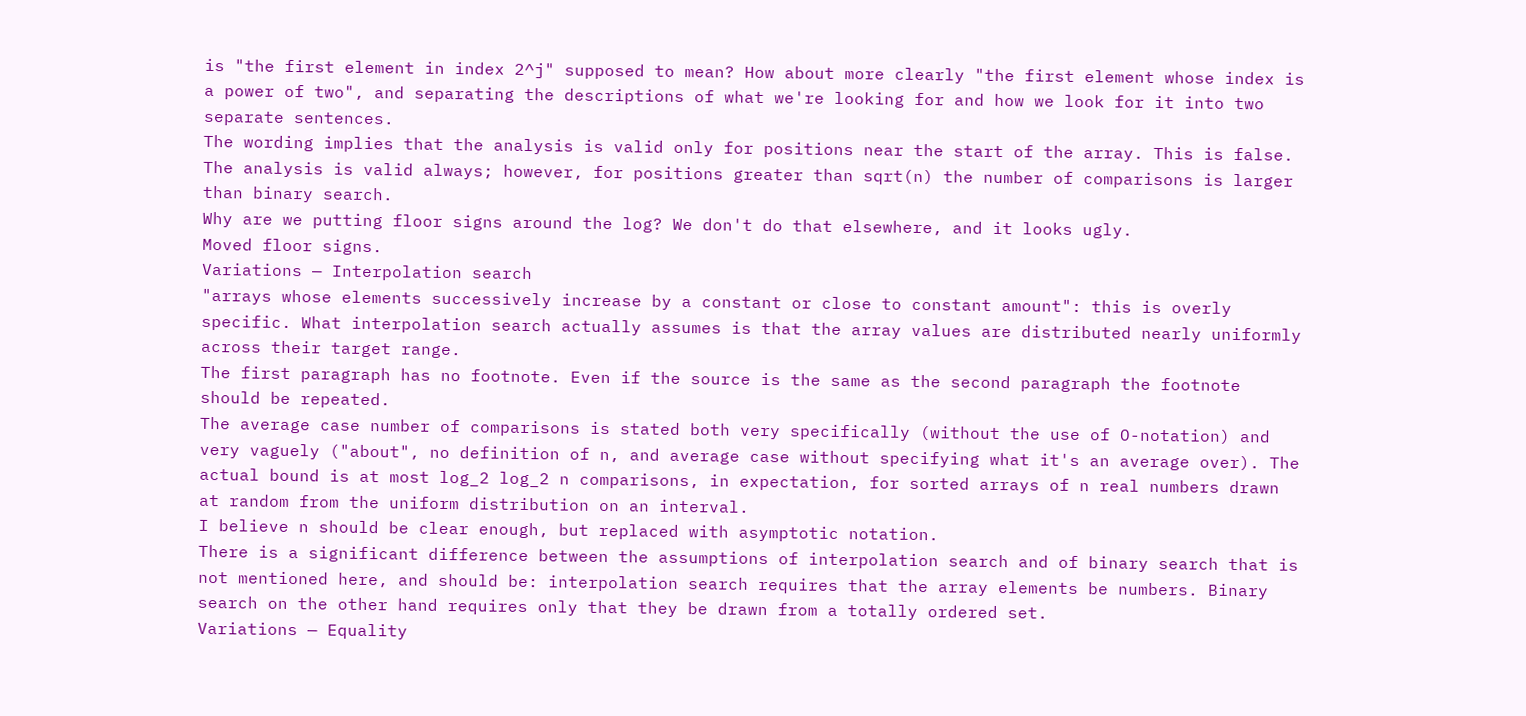is "the first element in index 2^j" supposed to mean? How about more clearly "the first element whose index is a power of two", and separating the descriptions of what we're looking for and how we look for it into two separate sentences.
The wording implies that the analysis is valid only for positions near the start of the array. This is false. The analysis is valid always; however, for positions greater than sqrt(n) the number of comparisons is larger than binary search.
Why are we putting floor signs around the log? We don't do that elsewhere, and it looks ugly.
Moved floor signs.
Variations — Interpolation search
"arrays whose elements successively increase by a constant or close to constant amount": this is overly specific. What interpolation search actually assumes is that the array values are distributed nearly uniformly across their target range.
The first paragraph has no footnote. Even if the source is the same as the second paragraph the footnote should be repeated.
The average case number of comparisons is stated both very specifically (without the use of O-notation) and very vaguely ("about", no definition of n, and average case without specifying what it's an average over). The actual bound is at most log_2 log_2 n comparisons, in expectation, for sorted arrays of n real numbers drawn at random from the uniform distribution on an interval.
I believe n should be clear enough, but replaced with asymptotic notation.
There is a significant difference between the assumptions of interpolation search and of binary search that is not mentioned here, and should be: interpolation search requires that the array elements be numbers. Binary search on the other hand requires only that they be drawn from a totally ordered set.
Variations — Equality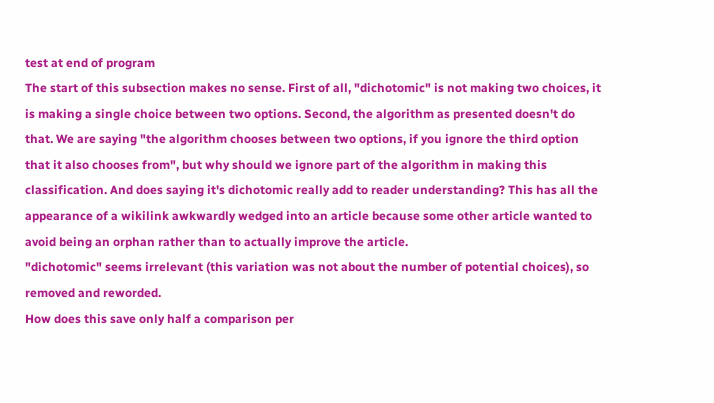test at end of program
The start of this subsection makes no sense. First of all, "dichotomic" is not making two choices, it is making a single choice between two options. Second, the algorithm as presented doesn't do that. We are saying "the algorithm chooses between two options, if you ignore the third option that it also chooses from", but why should we ignore part of the algorithm in making this classification. And does saying it's dichotomic really add to reader understanding? This has all the appearance of a wikilink awkwardly wedged into an article because some other article wanted to avoid being an orphan rather than to actually improve the article.
"dichotomic" seems irrelevant (this variation was not about the number of potential choices), so removed and reworded.
How does this save only half a comparison per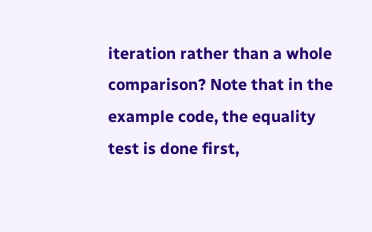iteration rather than a whole comparison? Note that in the example code, the equality test is done first,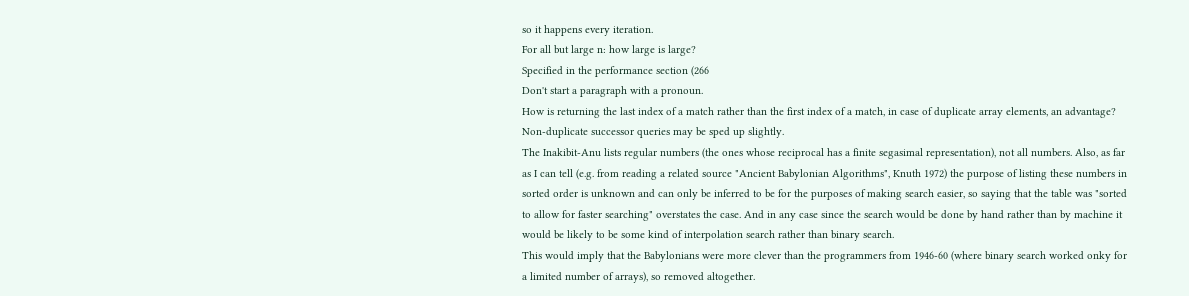so it happens every iteration.
For all but large n: how large is large?
Specified in the performance section (266
Don't start a paragraph with a pronoun.
How is returning the last index of a match rather than the first index of a match, in case of duplicate array elements, an advantage?
Non-duplicate successor queries may be sped up slightly.
The Inakibit-Anu lists regular numbers (the ones whose reciprocal has a finite segasimal representation), not all numbers. Also, as far as I can tell (e.g. from reading a related source "Ancient Babylonian Algorithms", Knuth 1972) the purpose of listing these numbers in sorted order is unknown and can only be inferred to be for the purposes of making search easier, so saying that the table was "sorted to allow for faster searching" overstates the case. And in any case since the search would be done by hand rather than by machine it would be likely to be some kind of interpolation search rather than binary search.
This would imply that the Babylonians were more clever than the programmers from 1946-60 (where binary search worked onky for a limited number of arrays), so removed altogether.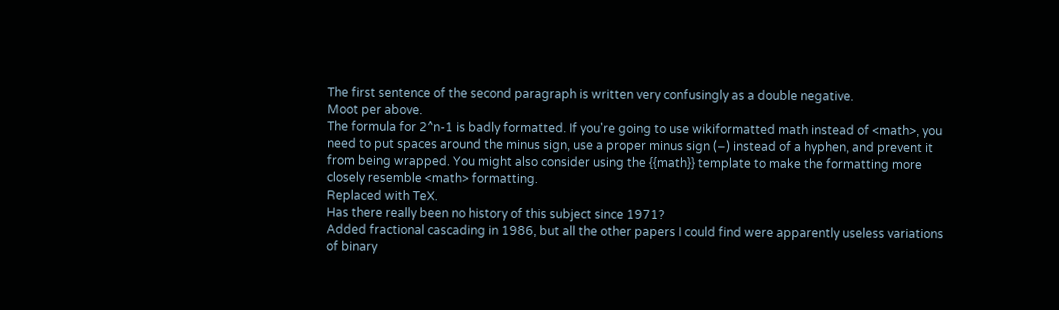The first sentence of the second paragraph is written very confusingly as a double negative.
Moot per above.
The formula for 2^n-1 is badly formatted. If you're going to use wikiformatted math instead of <math>, you need to put spaces around the minus sign, use a proper minus sign (−) instead of a hyphen, and prevent it from being wrapped. You might also consider using the {{math}} template to make the formatting more closely resemble <math> formatting.
Replaced with TeX.
Has there really been no history of this subject since 1971?
Added fractional cascading in 1986, but all the other papers I could find were apparently useless variations of binary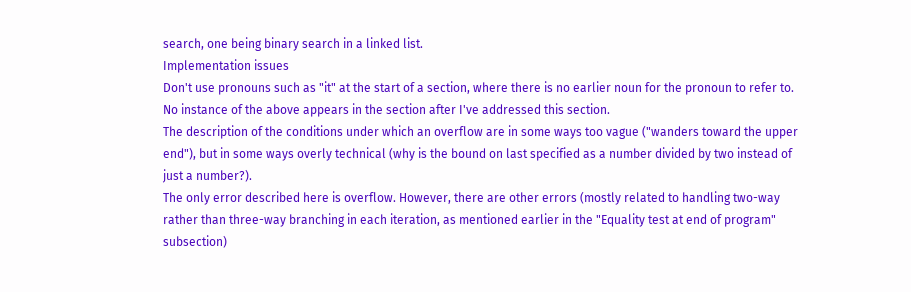search, one being binary search in a linked list.
Implementation issues
Don't use pronouns such as "it" at the start of a section, where there is no earlier noun for the pronoun to refer to.
No instance of the above appears in the section after I've addressed this section.
The description of the conditions under which an overflow are in some ways too vague ("wanders toward the upper end"), but in some ways overly technical (why is the bound on last specified as a number divided by two instead of just a number?).
The only error described here is overflow. However, there are other errors (mostly related to handling two-way rather than three-way branching in each iteration, as mentioned earlier in the "Equality test at end of program" subsection)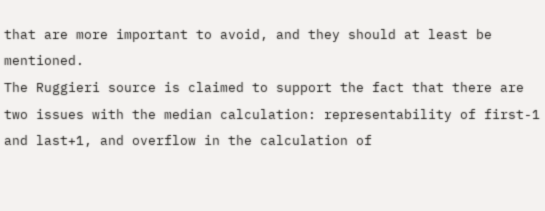that are more important to avoid, and they should at least be mentioned.
The Ruggieri source is claimed to support the fact that there are two issues with the median calculation: representability of first-1 and last+1, and overflow in the calculation of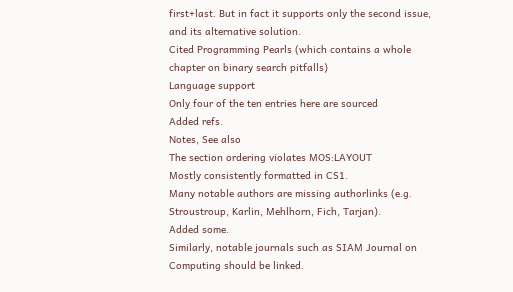first+last. But in fact it supports only the second issue, and its alternative solution.
Cited Programming Pearls (which contains a whole chapter on binary search pitfalls)
Language support
Only four of the ten entries here are sourced
Added refs.
Notes, See also
The section ordering violates MOS:LAYOUT
Mostly consistently formatted in CS1.
Many notable authors are missing authorlinks (e.g. Stroustroup, Karlin, Mehlhorn, Fich, Tarjan).
Added some.
Similarly, notable journals such as SIAM Journal on Computing should be linked.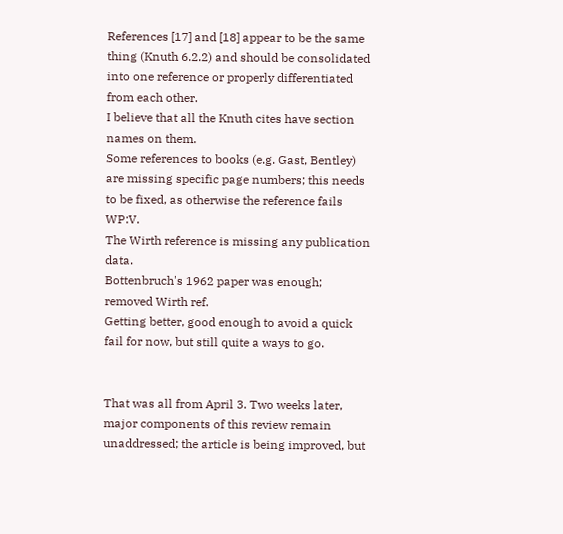References [17] and [18] appear to be the same thing (Knuth 6.2.2) and should be consolidated into one reference or properly differentiated from each other.
I believe that all the Knuth cites have section names on them.
Some references to books (e.g. Gast, Bentley) are missing specific page numbers; this needs to be fixed, as otherwise the reference fails WP:V.
The Wirth reference is missing any publication data.
Bottenbruch's 1962 paper was enough; removed Wirth ref.
Getting better, good enough to avoid a quick fail for now, but still quite a ways to go.


That was all from April 3. Two weeks later, major components of this review remain unaddressed; the article is being improved, but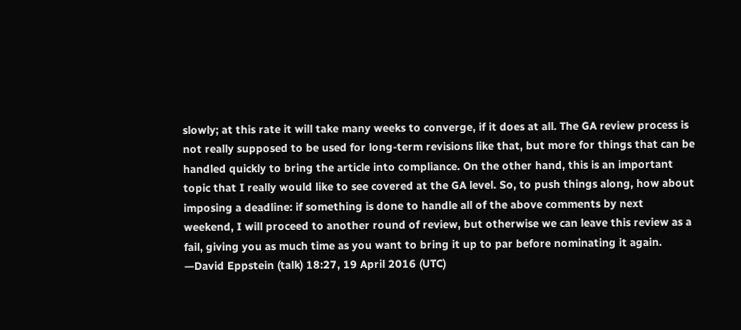slowly; at this rate it will take many weeks to converge, if it does at all. The GA review process is not really supposed to be used for long-term revisions like that, but more for things that can be handled quickly to bring the article into compliance. On the other hand, this is an important topic that I really would like to see covered at the GA level. So, to push things along, how about imposing a deadline: if something is done to handle all of the above comments by next weekend, I will proceed to another round of review, but otherwise we can leave this review as a fail, giving you as much time as you want to bring it up to par before nominating it again. —David Eppstein (talk) 18:27, 19 April 2016 (UTC)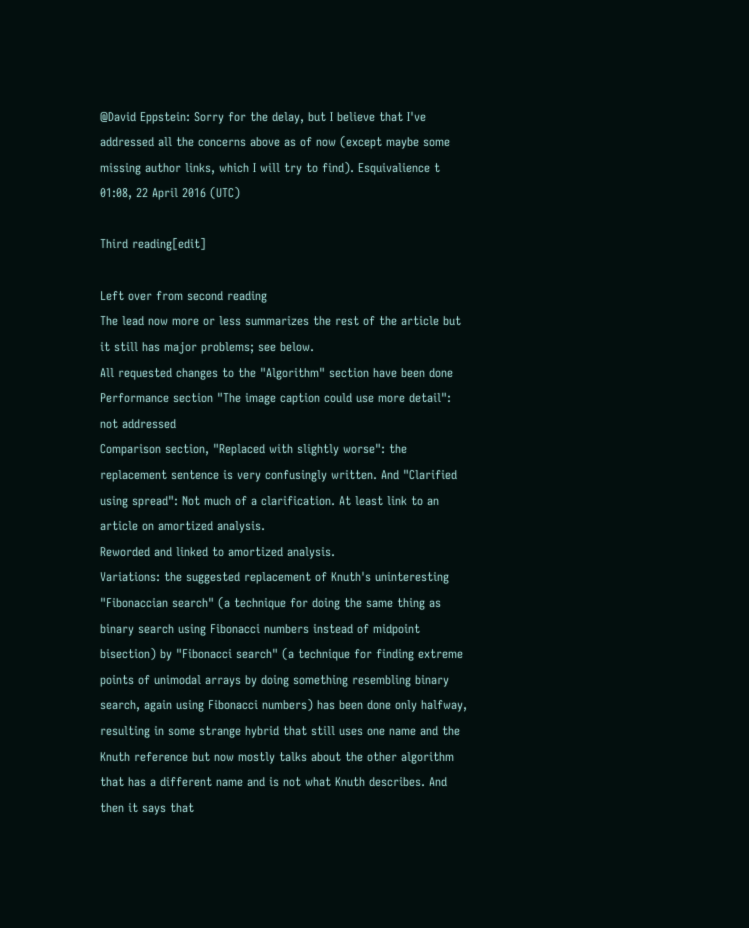@David Eppstein: Sorry for the delay, but I believe that I've addressed all the concerns above as of now (except maybe some missing author links, which I will try to find). Esquivalience t 01:08, 22 April 2016 (UTC)

Third reading[edit]

Left over from second reading
The lead now more or less summarizes the rest of the article but it still has major problems; see below.
All requested changes to the "Algorithm" section have been done
Performance section "The image caption could use more detail": not addressed
Comparison section, "Replaced with slightly worse": the replacement sentence is very confusingly written. And "Clarified using spread": Not much of a clarification. At least link to an article on amortized analysis.
Reworded and linked to amortized analysis.
Variations: the suggested replacement of Knuth's uninteresting "Fibonaccian search" (a technique for doing the same thing as binary search using Fibonacci numbers instead of midpoint bisection) by "Fibonacci search" (a technique for finding extreme points of unimodal arrays by doing something resembling binary search, again using Fibonacci numbers) has been done only halfway, resulting in some strange hybrid that still uses one name and the Knuth reference but now mostly talks about the other algorithm that has a different name and is not what Knuth describes. And then it says that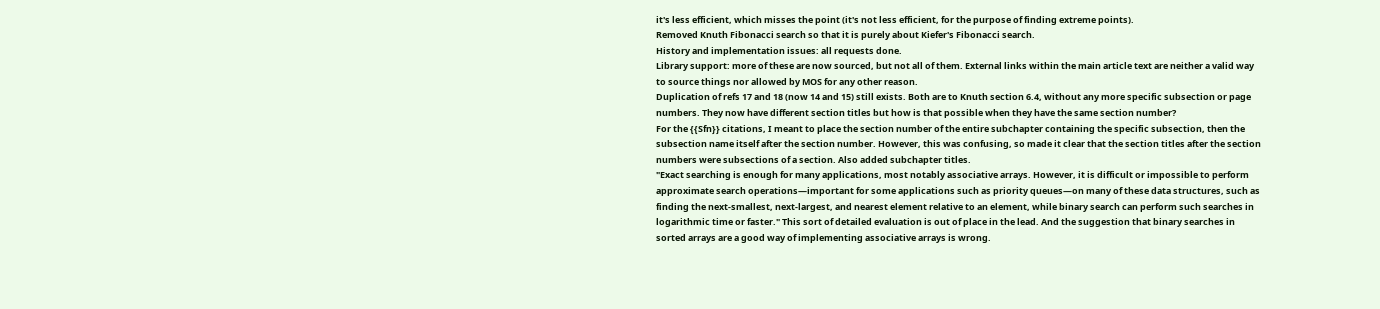it's less efficient, which misses the point (it's not less efficient, for the purpose of finding extreme points).
Removed Knuth Fibonacci search so that it is purely about Kiefer's Fibonacci search.
History and implementation issues: all requests done.
Library support: more of these are now sourced, but not all of them. External links within the main article text are neither a valid way to source things nor allowed by MOS for any other reason.
Duplication of refs 17 and 18 (now 14 and 15) still exists. Both are to Knuth section 6.4, without any more specific subsection or page numbers. They now have different section titles but how is that possible when they have the same section number?
For the {{Sfn}} citations, I meant to place the section number of the entire subchapter containing the specific subsection, then the subsection name itself after the section number. However, this was confusing, so made it clear that the section titles after the section numbers were subsections of a section. Also added subchapter titles.
"Exact searching is enough for many applications, most notably associative arrays. However, it is difficult or impossible to perform approximate search operations—important for some applications such as priority queues—on many of these data structures, such as finding the next-smallest, next-largest, and nearest element relative to an element, while binary search can perform such searches in logarithmic time or faster." This sort of detailed evaluation is out of place in the lead. And the suggestion that binary searches in sorted arrays are a good way of implementing associative arrays is wrong.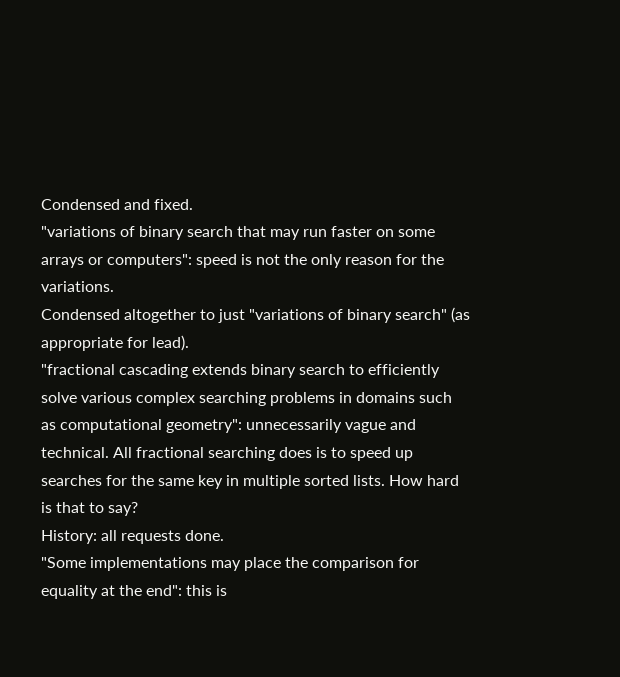Condensed and fixed.
"variations of binary search that may run faster on some arrays or computers": speed is not the only reason for the variations.
Condensed altogether to just "variations of binary search" (as appropriate for lead).
"fractional cascading extends binary search to efficiently solve various complex searching problems in domains such as computational geometry": unnecessarily vague and technical. All fractional searching does is to speed up searches for the same key in multiple sorted lists. How hard is that to say?
History: all requests done.
"Some implementations may place the comparison for equality at the end": this is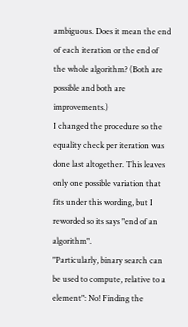ambiguous. Does it mean the end of each iteration or the end of the whole algorithm? (Both are possible and both are improvements.)
I changed the procedure so the equality check per iteration was done last altogether. This leaves only one possible variation that fits under this wording, but I reworded so its says "end of an algorithm".
"Particularly, binary search can be used to compute, relative to a element": No! Finding the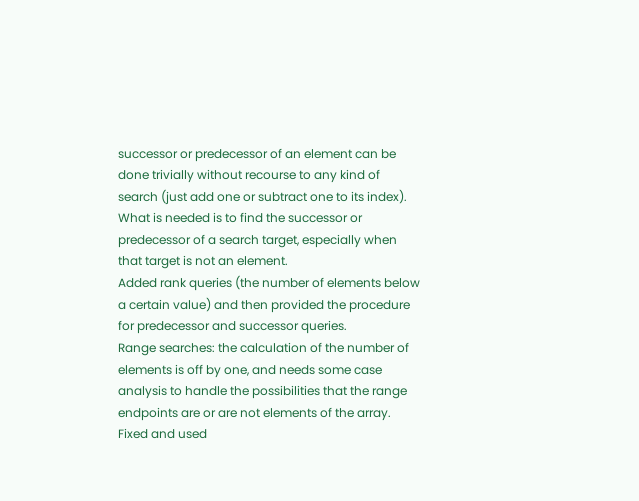successor or predecessor of an element can be done trivially without recourse to any kind of search (just add one or subtract one to its index). What is needed is to find the successor or predecessor of a search target, especially when that target is not an element.
Added rank queries (the number of elements below a certain value) and then provided the procedure for predecessor and successor queries.
Range searches: the calculation of the number of elements is off by one, and needs some case analysis to handle the possibilities that the range endpoints are or are not elements of the array.
Fixed and used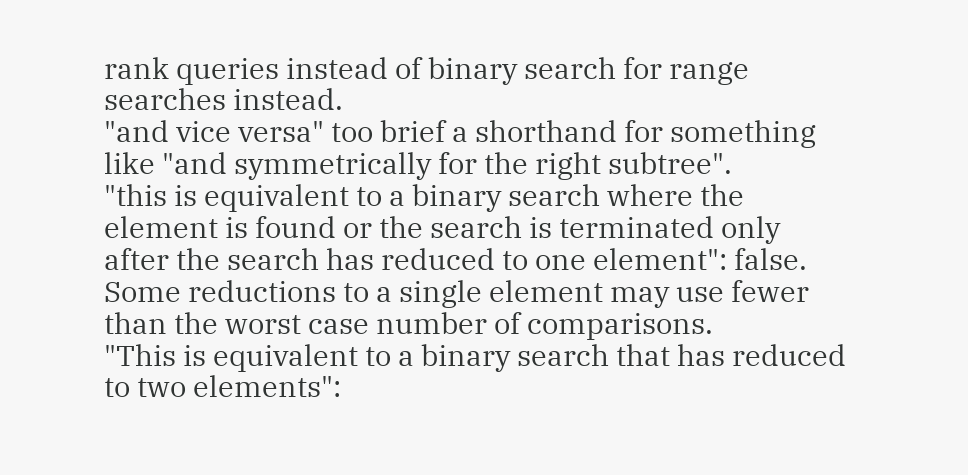rank queries instead of binary search for range searches instead.
"and vice versa" too brief a shorthand for something like "and symmetrically for the right subtree".
"this is equivalent to a binary search where the element is found or the search is terminated only after the search has reduced to one element": false. Some reductions to a single element may use fewer than the worst case number of comparisons.
"This is equivalent to a binary search that has reduced to two elements":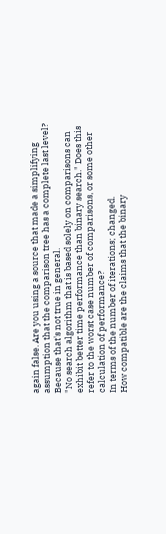again false. Are you using a source that made a simplifying assumption that the comparison tree has a complete last level? Because that's not true in general.
"No search algorithm that is based solely on comparisons can exhibit better time performance than binary search." Does this refer to the worst case number of comparisons, or some other calculation of performance?
In terms of the number of iterations; changed.
How compatible are the claims that the binary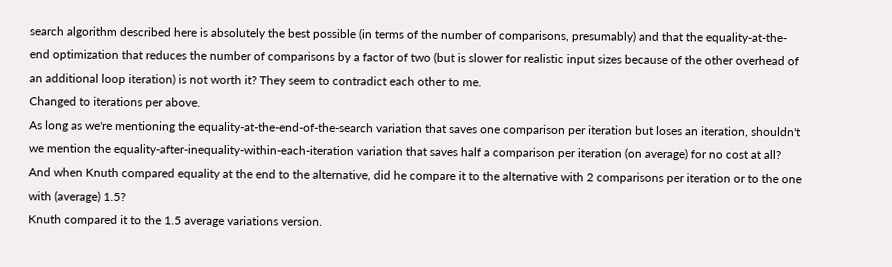search algorithm described here is absolutely the best possible (in terms of the number of comparisons, presumably) and that the equality-at-the-end optimization that reduces the number of comparisons by a factor of two (but is slower for realistic input sizes because of the other overhead of an additional loop iteration) is not worth it? They seem to contradict each other to me.
Changed to iterations per above.
As long as we're mentioning the equality-at-the-end-of-the-search variation that saves one comparison per iteration but loses an iteration, shouldn't we mention the equality-after-inequality-within-each-iteration variation that saves half a comparison per iteration (on average) for no cost at all? And when Knuth compared equality at the end to the alternative, did he compare it to the alternative with 2 comparisons per iteration or to the one with (average) 1.5?
Knuth compared it to the 1.5 average variations version.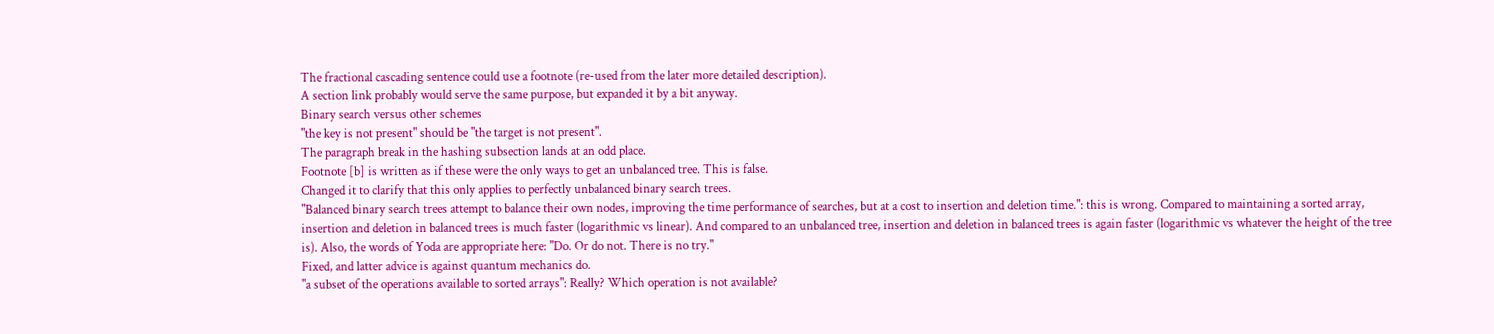The fractional cascading sentence could use a footnote (re-used from the later more detailed description).
A section link probably would serve the same purpose, but expanded it by a bit anyway.
Binary search versus other schemes
"the key is not present" should be "the target is not present".
The paragraph break in the hashing subsection lands at an odd place.
Footnote [b] is written as if these were the only ways to get an unbalanced tree. This is false.
Changed it to clarify that this only applies to perfectly unbalanced binary search trees.
"Balanced binary search trees attempt to balance their own nodes, improving the time performance of searches, but at a cost to insertion and deletion time.": this is wrong. Compared to maintaining a sorted array, insertion and deletion in balanced trees is much faster (logarithmic vs linear). And compared to an unbalanced tree, insertion and deletion in balanced trees is again faster (logarithmic vs whatever the height of the tree is). Also, the words of Yoda are appropriate here: "Do. Or do not. There is no try."
Fixed, and latter advice is against quantum mechanics do.
"a subset of the operations available to sorted arrays": Really? Which operation is not available?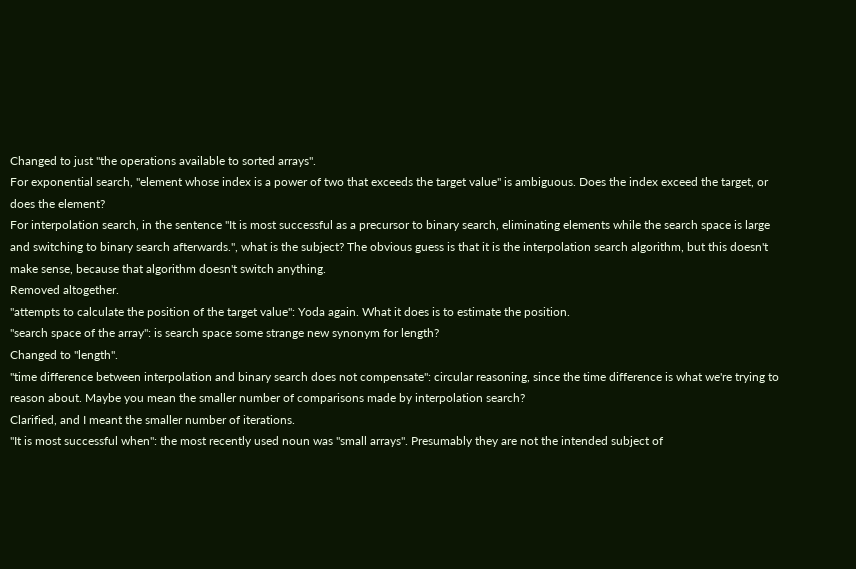Changed to just "the operations available to sorted arrays".
For exponential search, "element whose index is a power of two that exceeds the target value" is ambiguous. Does the index exceed the target, or does the element?
For interpolation search, in the sentence "It is most successful as a precursor to binary search, eliminating elements while the search space is large and switching to binary search afterwards.", what is the subject? The obvious guess is that it is the interpolation search algorithm, but this doesn't make sense, because that algorithm doesn't switch anything.
Removed altogether.
"attempts to calculate the position of the target value": Yoda again. What it does is to estimate the position.
"search space of the array": is search space some strange new synonym for length?
Changed to "length".
"time difference between interpolation and binary search does not compensate": circular reasoning, since the time difference is what we're trying to reason about. Maybe you mean the smaller number of comparisons made by interpolation search?
Clarified, and I meant the smaller number of iterations.
"It is most successful when": the most recently used noun was "small arrays". Presumably they are not the intended subject of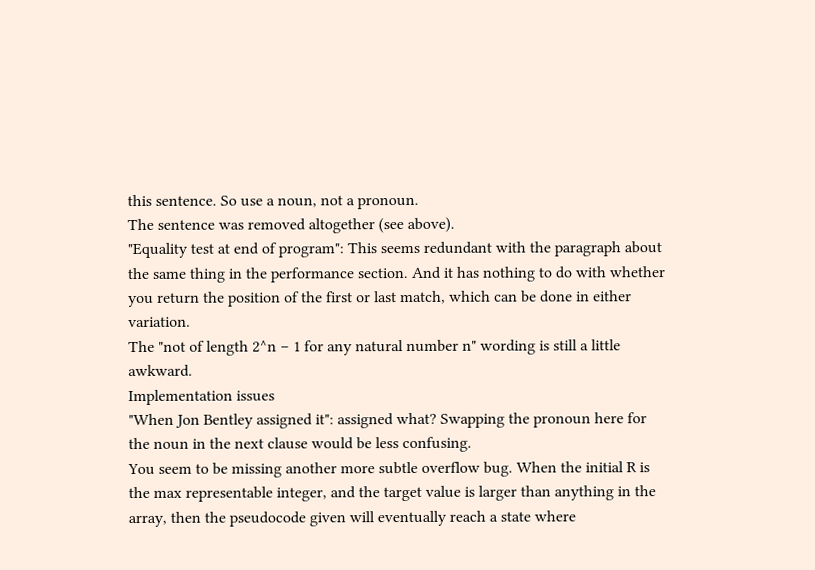this sentence. So use a noun, not a pronoun.
The sentence was removed altogether (see above).
"Equality test at end of program": This seems redundant with the paragraph about the same thing in the performance section. And it has nothing to do with whether you return the position of the first or last match, which can be done in either variation.
The "not of length 2^n − 1 for any natural number n" wording is still a little awkward.
Implementation issues
"When Jon Bentley assigned it": assigned what? Swapping the pronoun here for the noun in the next clause would be less confusing.
You seem to be missing another more subtle overflow bug. When the initial R is the max representable integer, and the target value is larger than anything in the array, then the pseudocode given will eventually reach a state where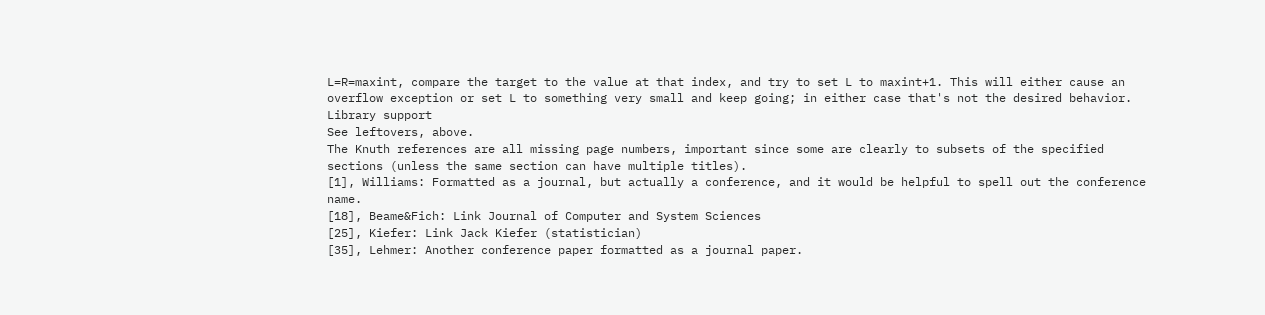L=R=maxint, compare the target to the value at that index, and try to set L to maxint+1. This will either cause an overflow exception or set L to something very small and keep going; in either case that's not the desired behavior.
Library support
See leftovers, above.
The Knuth references are all missing page numbers, important since some are clearly to subsets of the specified sections (unless the same section can have multiple titles).
[1], Williams: Formatted as a journal, but actually a conference, and it would be helpful to spell out the conference name.
[18], Beame&Fich: Link Journal of Computer and System Sciences
[25], Kiefer: Link Jack Kiefer (statistician)
[35], Lehmer: Another conference paper formatted as a journal paper.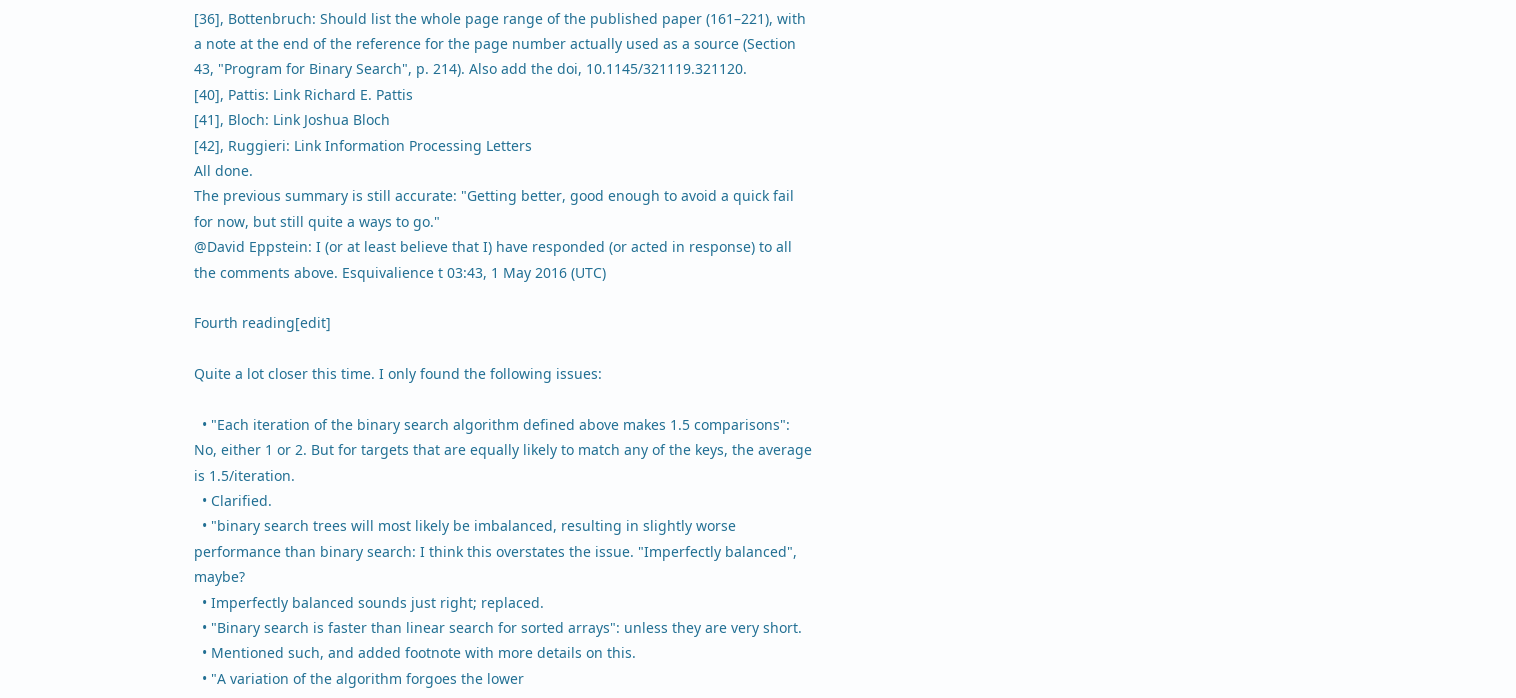[36], Bottenbruch: Should list the whole page range of the published paper (161–221), with a note at the end of the reference for the page number actually used as a source (Section 43, "Program for Binary Search", p. 214). Also add the doi, 10.1145/321119.321120.
[40], Pattis: Link Richard E. Pattis
[41], Bloch: Link Joshua Bloch
[42], Ruggieri: Link Information Processing Letters
All done.
The previous summary is still accurate: "Getting better, good enough to avoid a quick fail for now, but still quite a ways to go."
@David Eppstein: I (or at least believe that I) have responded (or acted in response) to all the comments above. Esquivalience t 03:43, 1 May 2016 (UTC)

Fourth reading[edit]

Quite a lot closer this time. I only found the following issues:

  • "Each iteration of the binary search algorithm defined above makes 1.5 comparisons": No, either 1 or 2. But for targets that are equally likely to match any of the keys, the average is 1.5/iteration.
  • Clarified.
  • "binary search trees will most likely be imbalanced, resulting in slightly worse performance than binary search: I think this overstates the issue. "Imperfectly balanced", maybe?
  • Imperfectly balanced sounds just right; replaced.
  • "Binary search is faster than linear search for sorted arrays": unless they are very short.
  • Mentioned such, and added footnote with more details on this.
  • "A variation of the algorithm forgoes the lower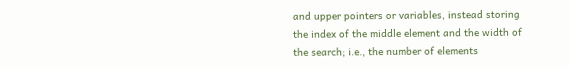and upper pointers or variables, instead storing the index of the middle element and the width of the search; i.e., the number of elements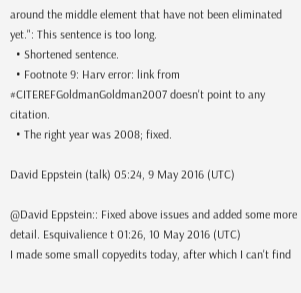around the middle element that have not been eliminated yet.": This sentence is too long.
  • Shortened sentence.
  • Footnote 9: Harv error: link from #CITEREFGoldmanGoldman2007 doesn't point to any citation.
  • The right year was 2008; fixed.

David Eppstein (talk) 05:24, 9 May 2016 (UTC)

@David Eppstein:: Fixed above issues and added some more detail. Esquivalience t 01:26, 10 May 2016 (UTC)
I made some small copyedits today, after which I can't find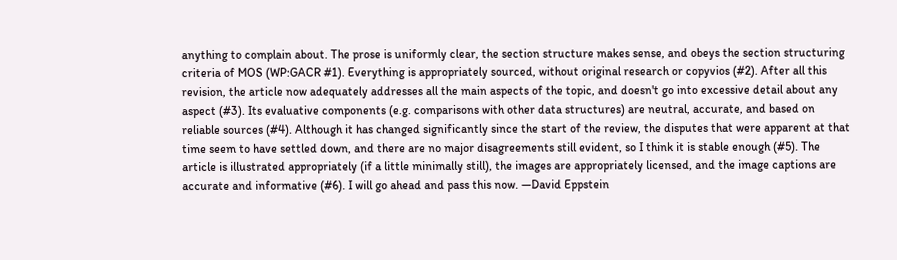anything to complain about. The prose is uniformly clear, the section structure makes sense, and obeys the section structuring criteria of MOS (WP:GACR #1). Everything is appropriately sourced, without original research or copyvios (#2). After all this revision, the article now adequately addresses all the main aspects of the topic, and doesn't go into excessive detail about any aspect (#3). Its evaluative components (e.g. comparisons with other data structures) are neutral, accurate, and based on reliable sources (#4). Although it has changed significantly since the start of the review, the disputes that were apparent at that time seem to have settled down, and there are no major disagreements still evident, so I think it is stable enough (#5). The article is illustrated appropriately (if a little minimally still), the images are appropriately licensed, and the image captions are accurate and informative (#6). I will go ahead and pass this now. —David Eppstein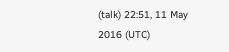(talk) 22:51, 11 May 2016 (UTC)